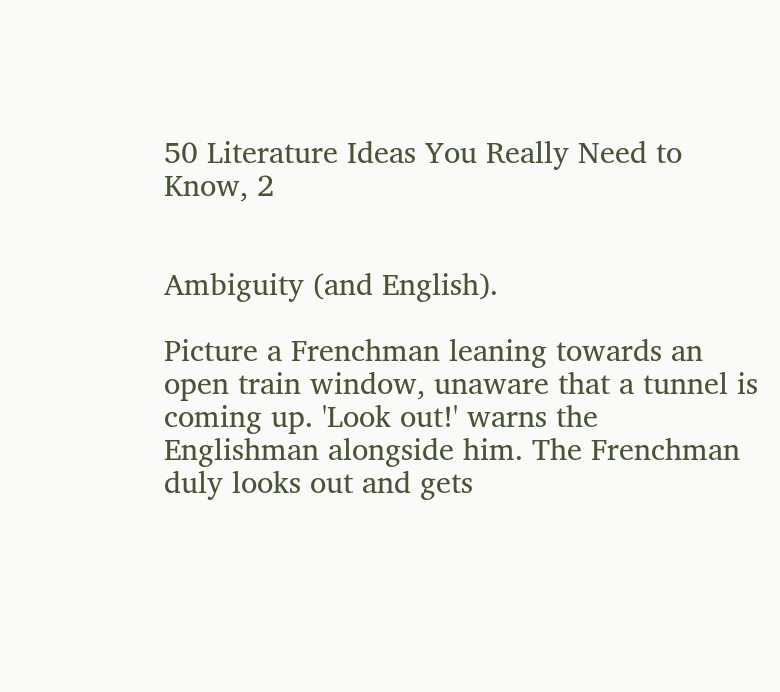50 Literature Ideas You Really Need to Know, 2


Ambiguity (and English).

Picture a Frenchman leaning towards an open train window, unaware that a tunnel is coming up. 'Look out!' warns the Englishman alongside him. The Frenchman duly looks out and gets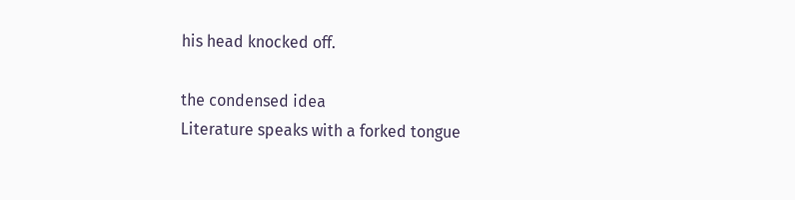his head knocked off.

the condensed idea
Literature speaks with a forked tongue